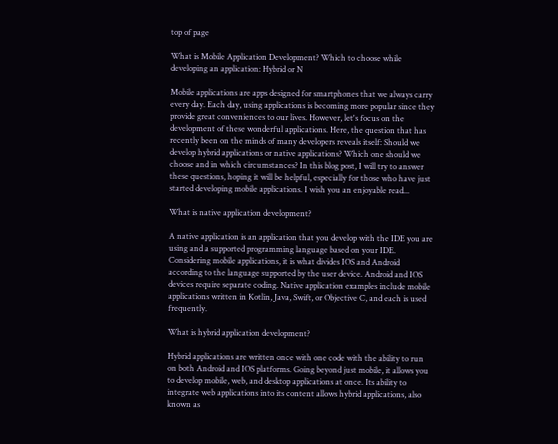top of page

What is Mobile Application Development? Which to choose while developing an application: Hybrid or N

Mobile applications are apps designed for smartphones that we always carry every day. Each day, using applications is becoming more popular since they provide great conveniences to our lives. However, let's focus on the development of these wonderful applications. Here, the question that has recently been on the minds of many developers reveals itself: Should we develop hybrid applications or native applications? Which one should we choose and in which circumstances? In this blog post, I will try to answer these questions, hoping it will be helpful, especially for those who have just started developing mobile applications. I wish you an enjoyable read...

What is native application development?

A native application is an application that you develop with the IDE you are using and a supported programming language based on your IDE. Considering mobile applications, it is what divides IOS and Android according to the language supported by the user device. Android and IOS devices require separate coding. Native application examples include mobile applications written in Kotlin, Java, Swift, or Objective C, and each is used frequently.

What is hybrid application development?

Hybrid applications are written once with one code with the ability to run on both Android and IOS platforms. Going beyond just mobile, it allows you to develop mobile, web, and desktop applications at once. Its ability to integrate web applications into its content allows hybrid applications, also known as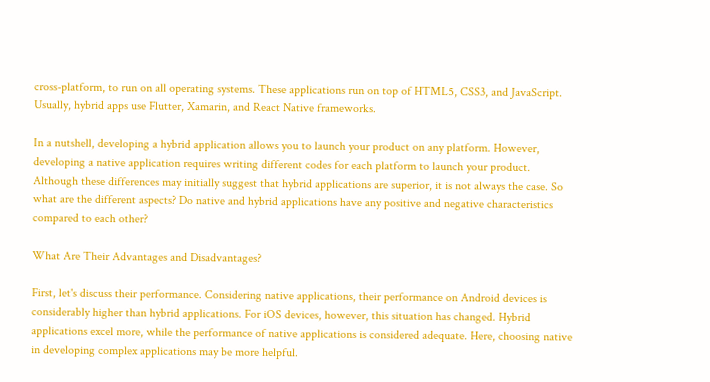cross-platform, to run on all operating systems. These applications run on top of HTML5, CSS3, and JavaScript. Usually, hybrid apps use Flutter, Xamarin, and React Native frameworks.

In a nutshell, developing a hybrid application allows you to launch your product on any platform. However, developing a native application requires writing different codes for each platform to launch your product. Although these differences may initially suggest that hybrid applications are superior, it is not always the case. So what are the different aspects? Do native and hybrid applications have any positive and negative characteristics compared to each other?

What Are Their Advantages and Disadvantages?

First, let's discuss their performance. Considering native applications, their performance on Android devices is considerably higher than hybrid applications. For iOS devices, however, this situation has changed. Hybrid applications excel more, while the performance of native applications is considered adequate. Here, choosing native in developing complex applications may be more helpful.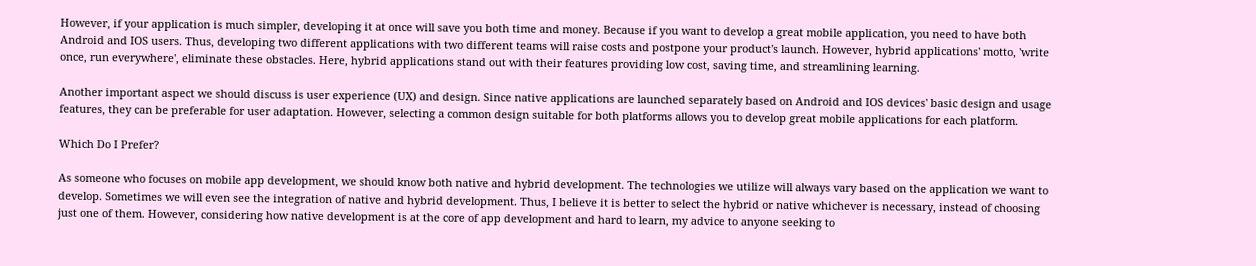However, if your application is much simpler, developing it at once will save you both time and money. Because if you want to develop a great mobile application, you need to have both Android and IOS users. Thus, developing two different applications with two different teams will raise costs and postpone your product's launch. However, hybrid applications' motto, 'write once, run everywhere', eliminate these obstacles. Here, hybrid applications stand out with their features providing low cost, saving time, and streamlining learning.

Another important aspect we should discuss is user experience (UX) and design. Since native applications are launched separately based on Android and IOS devices' basic design and usage features, they can be preferable for user adaptation. However, selecting a common design suitable for both platforms allows you to develop great mobile applications for each platform.

Which Do I Prefer?

As someone who focuses on mobile app development, we should know both native and hybrid development. The technologies we utilize will always vary based on the application we want to develop. Sometimes we will even see the integration of native and hybrid development. Thus, I believe it is better to select the hybrid or native whichever is necessary, instead of choosing just one of them. However, considering how native development is at the core of app development and hard to learn, my advice to anyone seeking to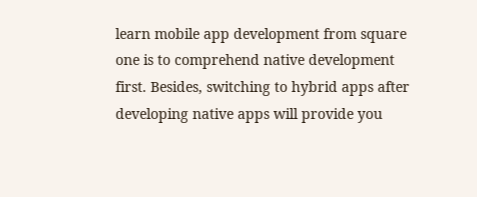learn mobile app development from square one is to comprehend native development first. Besides, switching to hybrid apps after developing native apps will provide you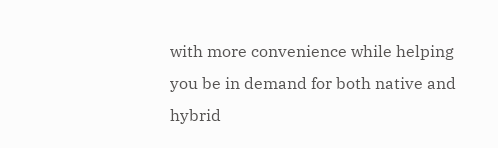with more convenience while helping you be in demand for both native and hybrid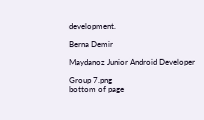development.

Berna Demir

Maydanoz Junior Android Developer

Group 7.png
bottom of page